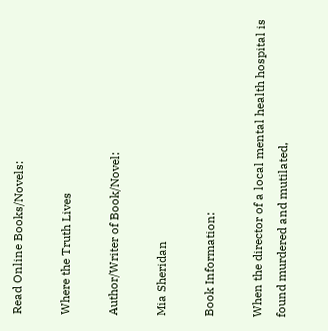Read Online Books/Novels:

Where the Truth Lives

Author/Writer of Book/Novel:

Mia Sheridan

Book Information:

When the director of a local mental health hospital is found murdered and mutilated,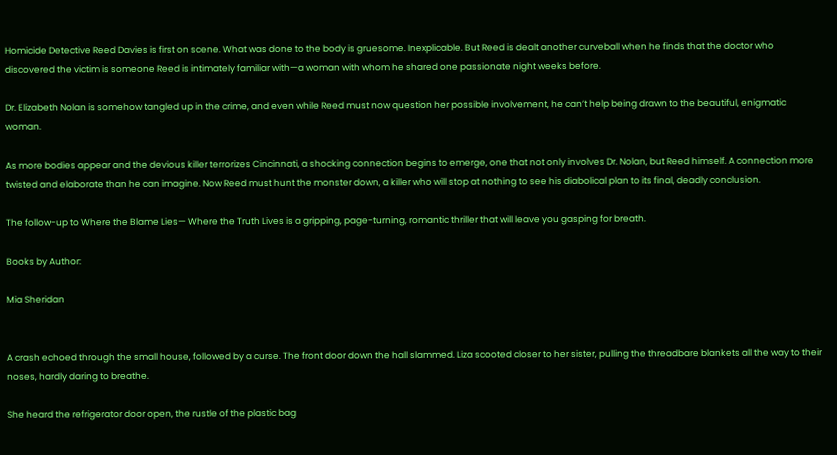Homicide Detective Reed Davies is first on scene. What was done to the body is gruesome. Inexplicable. But Reed is dealt another curveball when he finds that the doctor who discovered the victim is someone Reed is intimately familiar with—a woman with whom he shared one passionate night weeks before.

Dr. Elizabeth Nolan is somehow tangled up in the crime, and even while Reed must now question her possible involvement, he can’t help being drawn to the beautiful, enigmatic woman.

As more bodies appear and the devious killer terrorizes Cincinnati, a shocking connection begins to emerge, one that not only involves Dr. Nolan, but Reed himself. A connection more twisted and elaborate than he can imagine. Now Reed must hunt the monster down, a killer who will stop at nothing to see his diabolical plan to its final, deadly conclusion.

The follow-up to Where the Blame Lies— Where the Truth Lives is a gripping, page-turning, romantic thriller that will leave you gasping for breath.

Books by Author:

Mia Sheridan


A crash echoed through the small house, followed by a curse. The front door down the hall slammed. Liza scooted closer to her sister, pulling the threadbare blankets all the way to their noses, hardly daring to breathe.

She heard the refrigerator door open, the rustle of the plastic bag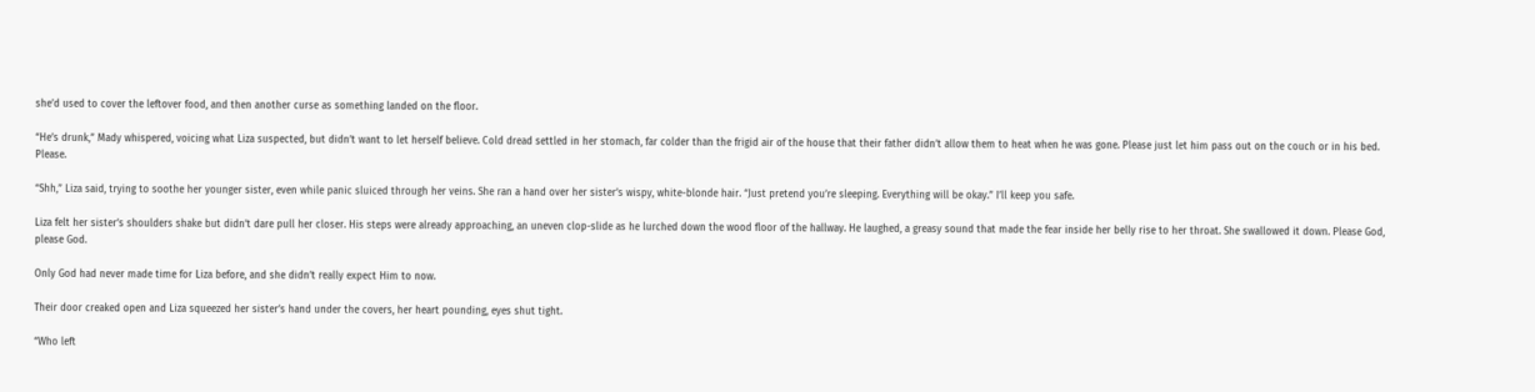she’d used to cover the leftover food, and then another curse as something landed on the floor.

“He’s drunk,” Mady whispered, voicing what Liza suspected, but didn’t want to let herself believe. Cold dread settled in her stomach, far colder than the frigid air of the house that their father didn’t allow them to heat when he was gone. Please just let him pass out on the couch or in his bed. Please.

“Shh,” Liza said, trying to soothe her younger sister, even while panic sluiced through her veins. She ran a hand over her sister’s wispy, white-blonde hair. “Just pretend you’re sleeping. Everything will be okay.” I’ll keep you safe.

Liza felt her sister’s shoulders shake but didn’t dare pull her closer. His steps were already approaching, an uneven clop-slide as he lurched down the wood floor of the hallway. He laughed, a greasy sound that made the fear inside her belly rise to her throat. She swallowed it down. Please God, please God.

Only God had never made time for Liza before, and she didn’t really expect Him to now.

Their door creaked open and Liza squeezed her sister’s hand under the covers, her heart pounding, eyes shut tight.

“Who left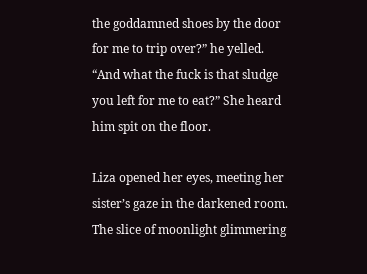the goddamned shoes by the door for me to trip over?” he yelled. “And what the fuck is that sludge you left for me to eat?” She heard him spit on the floor.

Liza opened her eyes, meeting her sister’s gaze in the darkened room. The slice of moonlight glimmering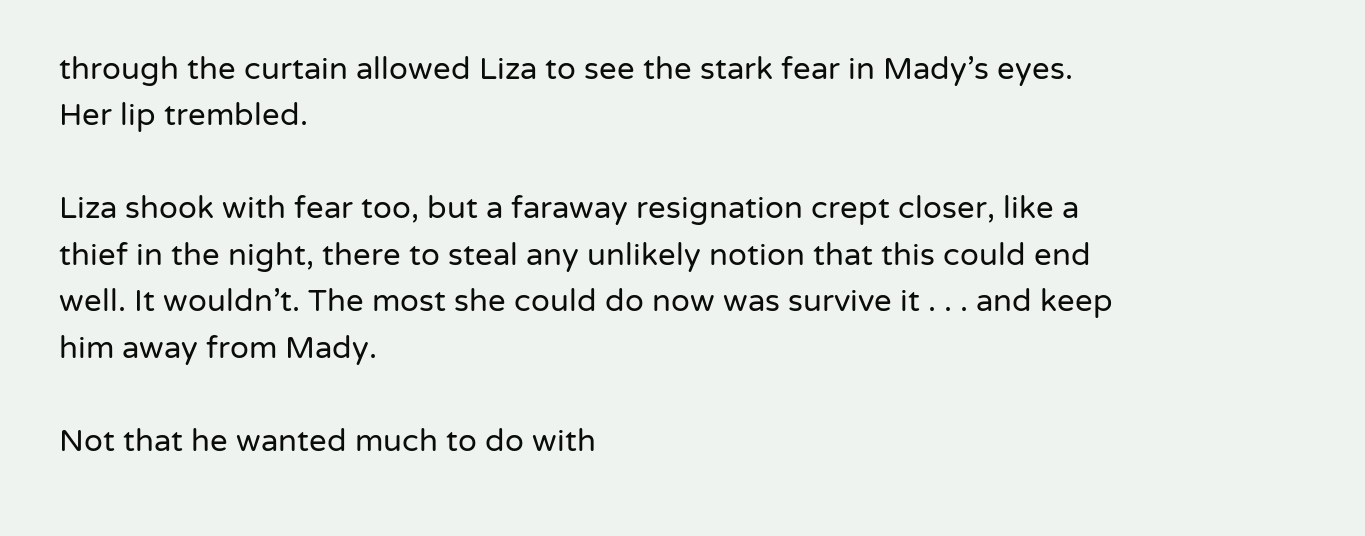through the curtain allowed Liza to see the stark fear in Mady’s eyes. Her lip trembled.

Liza shook with fear too, but a faraway resignation crept closer, like a thief in the night, there to steal any unlikely notion that this could end well. It wouldn’t. The most she could do now was survive it . . . and keep him away from Mady.

Not that he wanted much to do with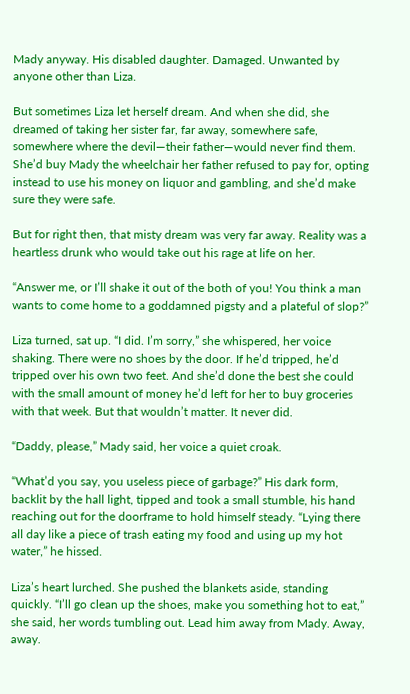Mady anyway. His disabled daughter. Damaged. Unwanted by anyone other than Liza.

But sometimes Liza let herself dream. And when she did, she dreamed of taking her sister far, far away, somewhere safe, somewhere where the devil—their father—would never find them. She’d buy Mady the wheelchair her father refused to pay for, opting instead to use his money on liquor and gambling, and she’d make sure they were safe.

But for right then, that misty dream was very far away. Reality was a heartless drunk who would take out his rage at life on her.

“Answer me, or I’ll shake it out of the both of you! You think a man wants to come home to a goddamned pigsty and a plateful of slop?”

Liza turned, sat up. “I did. I’m sorry,” she whispered, her voice shaking. There were no shoes by the door. If he’d tripped, he’d tripped over his own two feet. And she’d done the best she could with the small amount of money he’d left for her to buy groceries with that week. But that wouldn’t matter. It never did.

“Daddy, please,” Mady said, her voice a quiet croak.

“What’d you say, you useless piece of garbage?” His dark form, backlit by the hall light, tipped and took a small stumble, his hand reaching out for the doorframe to hold himself steady. “Lying there all day like a piece of trash eating my food and using up my hot water,” he hissed.

Liza’s heart lurched. She pushed the blankets aside, standing quickly. “I’ll go clean up the shoes, make you something hot to eat,” she said, her words tumbling out. Lead him away from Mady. Away, away.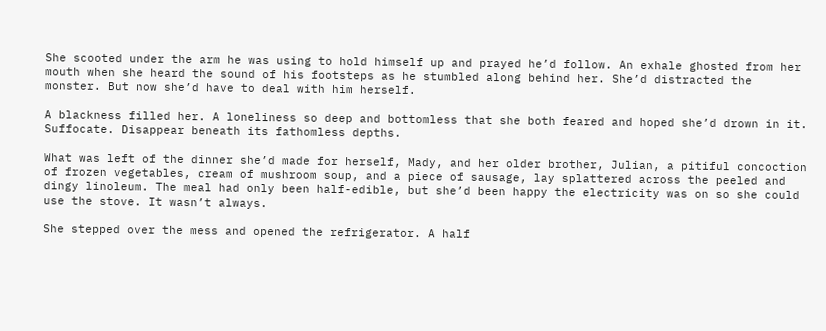She scooted under the arm he was using to hold himself up and prayed he’d follow. An exhale ghosted from her mouth when she heard the sound of his footsteps as he stumbled along behind her. She’d distracted the monster. But now she’d have to deal with him herself.

A blackness filled her. A loneliness so deep and bottomless that she both feared and hoped she’d drown in it. Suffocate. Disappear beneath its fathomless depths.

What was left of the dinner she’d made for herself, Mady, and her older brother, Julian, a pitiful concoction of frozen vegetables, cream of mushroom soup, and a piece of sausage, lay splattered across the peeled and dingy linoleum. The meal had only been half-edible, but she’d been happy the electricity was on so she could use the stove. It wasn’t always.

She stepped over the mess and opened the refrigerator. A half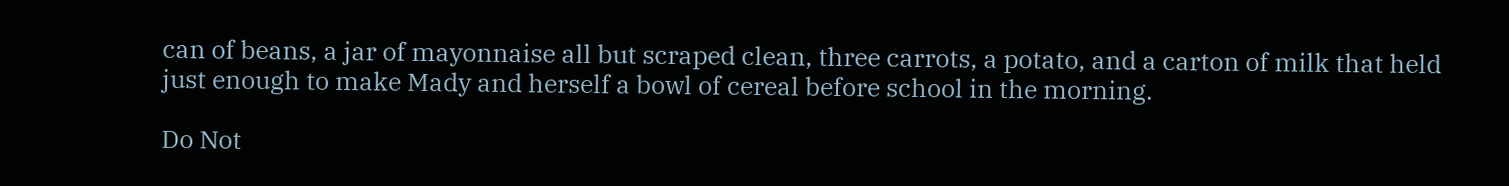can of beans, a jar of mayonnaise all but scraped clean, three carrots, a potato, and a carton of milk that held just enough to make Mady and herself a bowl of cereal before school in the morning.

Do Not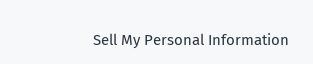Sell My Personal Information